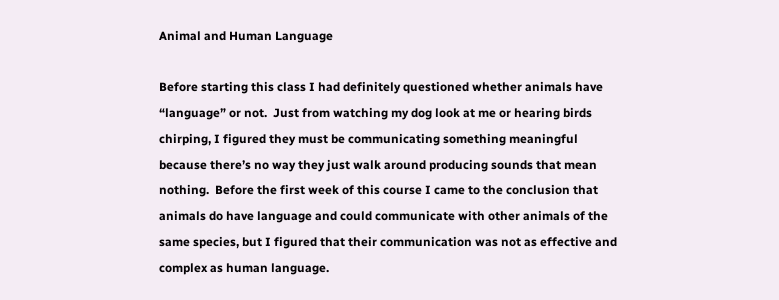Animal and Human Language

Before starting this class I had definitely questioned whether animals have “language” or not.  Just from watching my dog look at me or hearing birds chirping, I figured they must be communicating something meaningful because there’s no way they just walk around producing sounds that mean nothing.  Before the first week of this course I came to the conclusion that animals do have language and could communicate with other animals of the same species, but I figured that their communication was not as effective and complex as human language.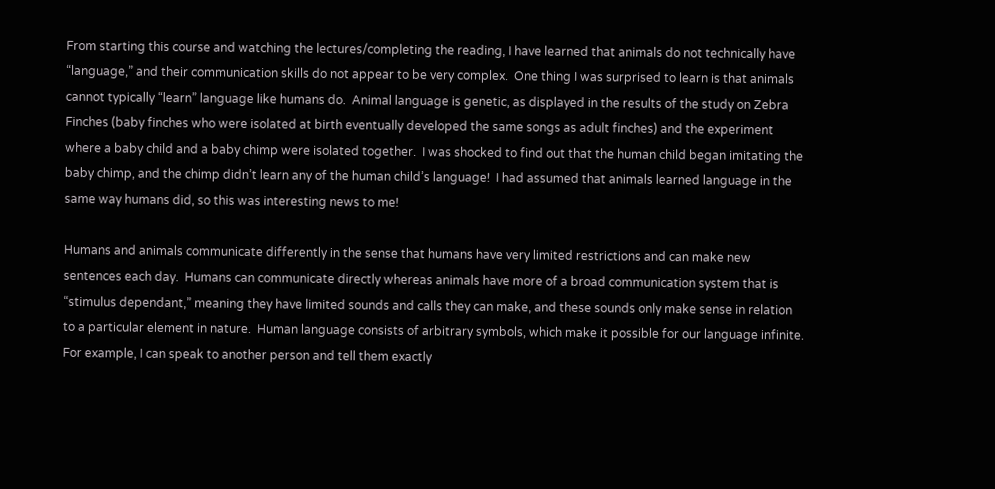From starting this course and watching the lectures/completing the reading, I have learned that animals do not technically have “language,” and their communication skills do not appear to be very complex.  One thing I was surprised to learn is that animals cannot typically “learn” language like humans do.  Animal language is genetic, as displayed in the results of the study on Zebra Finches (baby finches who were isolated at birth eventually developed the same songs as adult finches) and the experiment where a baby child and a baby chimp were isolated together.  I was shocked to find out that the human child began imitating the baby chimp, and the chimp didn’t learn any of the human child’s language!  I had assumed that animals learned language in the same way humans did, so this was interesting news to me!

Humans and animals communicate differently in the sense that humans have very limited restrictions and can make new sentences each day.  Humans can communicate directly whereas animals have more of a broad communication system that is “stimulus dependant,” meaning they have limited sounds and calls they can make, and these sounds only make sense in relation to a particular element in nature.  Human language consists of arbitrary symbols, which make it possible for our language infinite.  For example, I can speak to another person and tell them exactly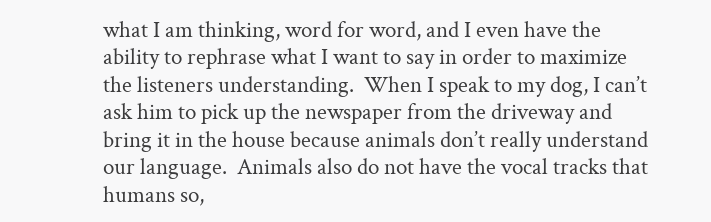what I am thinking, word for word, and I even have the ability to rephrase what I want to say in order to maximize the listeners understanding.  When I speak to my dog, I can’t ask him to pick up the newspaper from the driveway and bring it in the house because animals don’t really understand our language.  Animals also do not have the vocal tracks that humans so,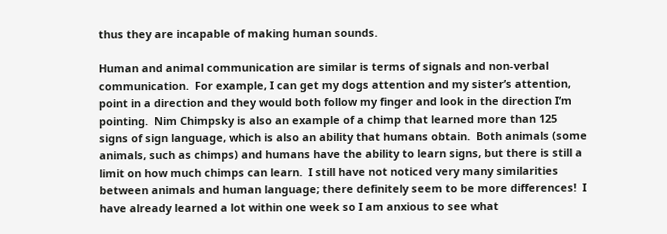thus they are incapable of making human sounds.

Human and animal communication are similar is terms of signals and non-verbal communication.  For example, I can get my dogs attention and my sister’s attention, point in a direction and they would both follow my finger and look in the direction I’m pointing.  Nim Chimpsky is also an example of a chimp that learned more than 125 signs of sign language, which is also an ability that humans obtain.  Both animals (some animals, such as chimps) and humans have the ability to learn signs, but there is still a limit on how much chimps can learn.  I still have not noticed very many similarities between animals and human language; there definitely seem to be more differences!  I have already learned a lot within one week so I am anxious to see what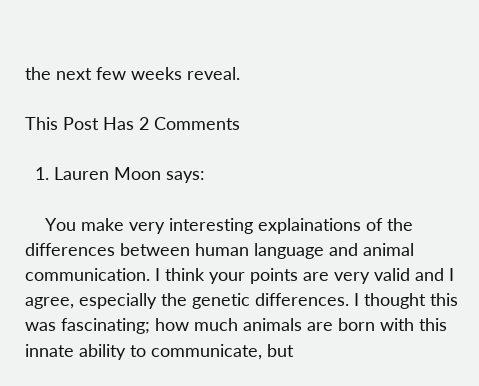the next few weeks reveal.

This Post Has 2 Comments

  1. Lauren Moon says:

    You make very interesting explainations of the differences between human language and animal communication. I think your points are very valid and I agree, especially the genetic differences. I thought this was fascinating; how much animals are born with this innate ability to communicate, but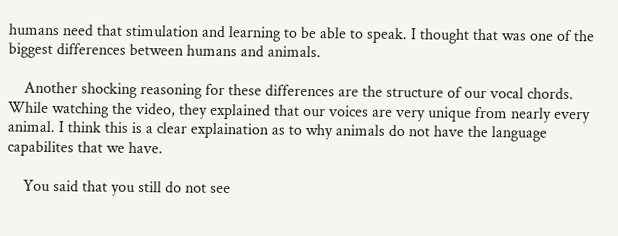humans need that stimulation and learning to be able to speak. I thought that was one of the biggest differences between humans and animals.

    Another shocking reasoning for these differences are the structure of our vocal chords. While watching the video, they explained that our voices are very unique from nearly every animal. I think this is a clear explaination as to why animals do not have the language capabilites that we have.

    You said that you still do not see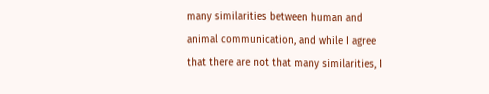many similarities between human and animal communication, and while I agree that there are not that many similarities, I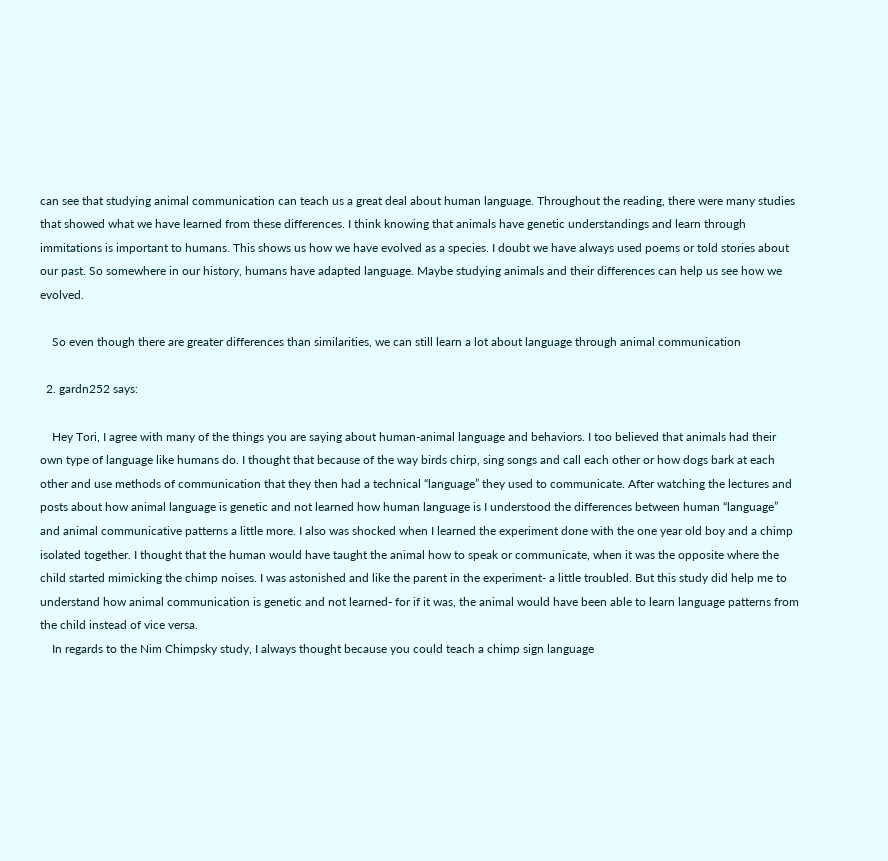can see that studying animal communication can teach us a great deal about human language. Throughout the reading, there were many studies that showed what we have learned from these differences. I think knowing that animals have genetic understandings and learn through immitations is important to humans. This shows us how we have evolved as a species. I doubt we have always used poems or told stories about our past. So somewhere in our history, humans have adapted language. Maybe studying animals and their differences can help us see how we evolved.

    So even though there are greater differences than similarities, we can still learn a lot about language through animal communication

  2. gardn252 says:

    Hey Tori, I agree with many of the things you are saying about human-animal language and behaviors. I too believed that animals had their own type of language like humans do. I thought that because of the way birds chirp, sing songs and call each other or how dogs bark at each other and use methods of communication that they then had a technical “language” they used to communicate. After watching the lectures and posts about how animal language is genetic and not learned how human language is I understood the differences between human “language” and animal communicative patterns a little more. I also was shocked when I learned the experiment done with the one year old boy and a chimp isolated together. I thought that the human would have taught the animal how to speak or communicate, when it was the opposite where the child started mimicking the chimp noises. I was astonished and like the parent in the experiment- a little troubled. But this study did help me to understand how animal communication is genetic and not learned- for if it was, the animal would have been able to learn language patterns from the child instead of vice versa.
    In regards to the Nim Chimpsky study, I always thought because you could teach a chimp sign language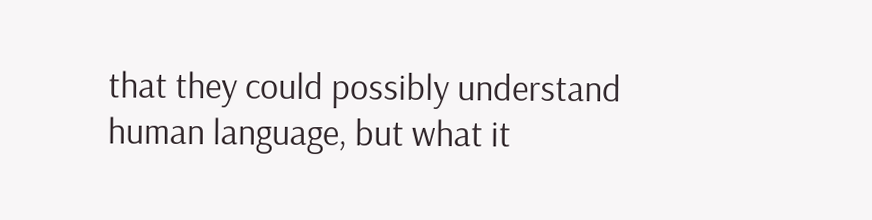that they could possibly understand human language, but what it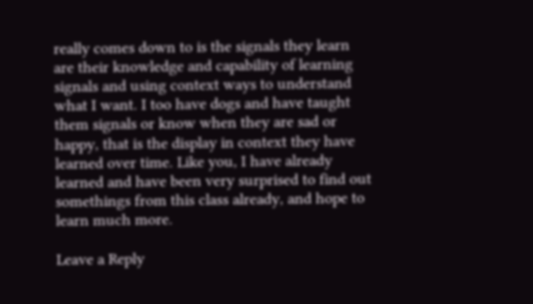really comes down to is the signals they learn are their knowledge and capability of learning signals and using context ways to understand what I want. I too have dogs and have taught them signals or know when they are sad or happy, that is the display in context they have learned over time. Like you, I have already learned and have been very surprised to find out somethings from this class already, and hope to learn much more.

Leave a Reply